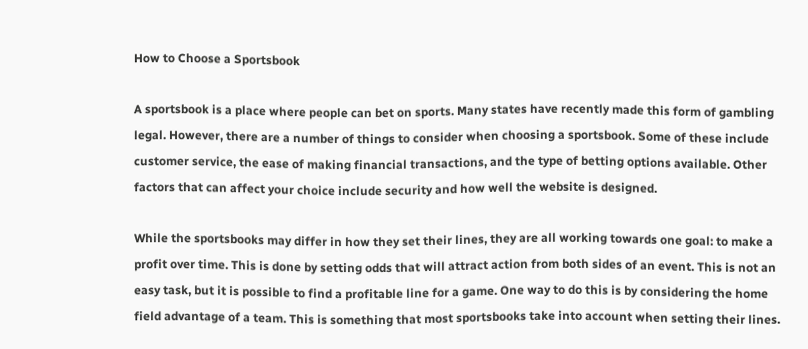How to Choose a Sportsbook

A sportsbook is a place where people can bet on sports. Many states have recently made this form of gambling legal. However, there are a number of things to consider when choosing a sportsbook. Some of these include customer service, the ease of making financial transactions, and the type of betting options available. Other factors that can affect your choice include security and how well the website is designed.

While the sportsbooks may differ in how they set their lines, they are all working towards one goal: to make a profit over time. This is done by setting odds that will attract action from both sides of an event. This is not an easy task, but it is possible to find a profitable line for a game. One way to do this is by considering the home field advantage of a team. This is something that most sportsbooks take into account when setting their lines.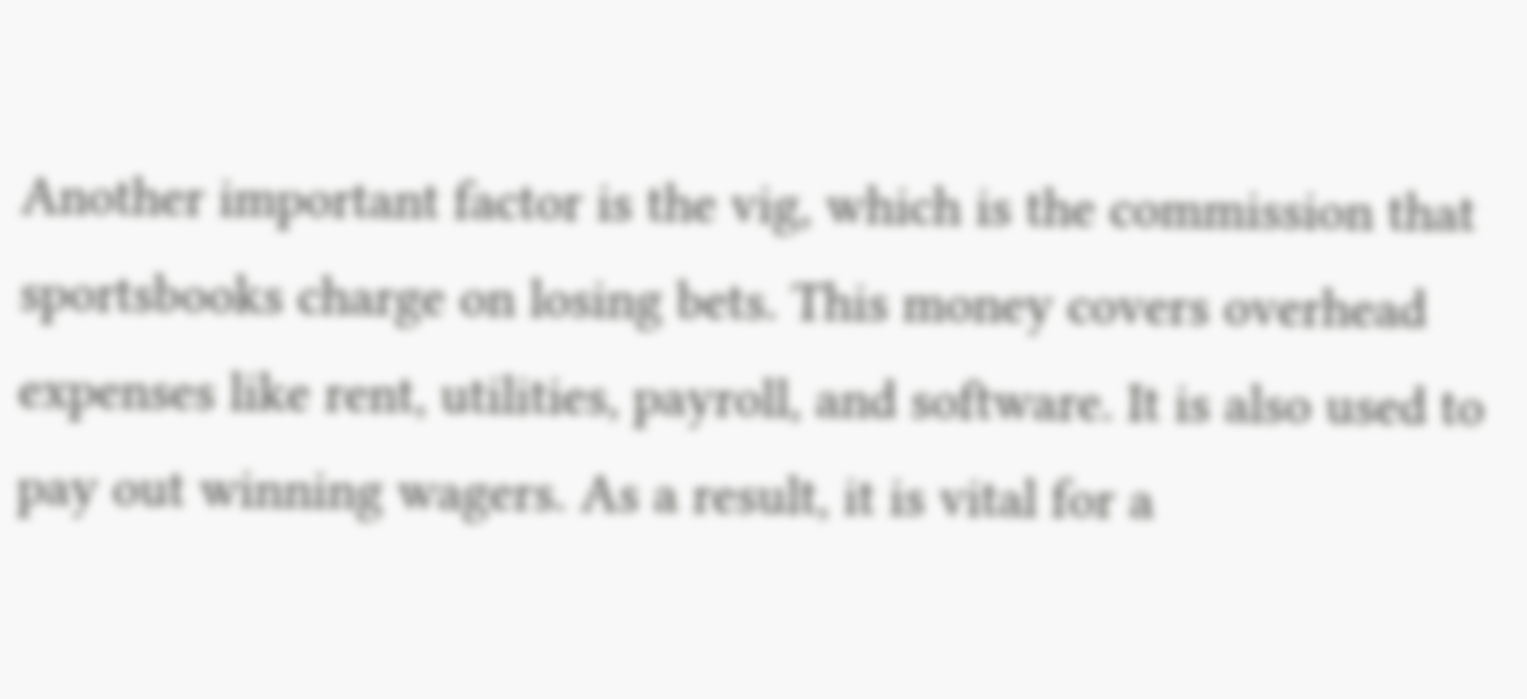Another important factor is the vig, which is the commission that sportsbooks charge on losing bets. This money covers overhead expenses like rent, utilities, payroll, and software. It is also used to pay out winning wagers. As a result, it is vital for a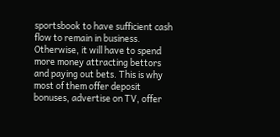sportsbook to have sufficient cash flow to remain in business. Otherwise, it will have to spend more money attracting bettors and paying out bets. This is why most of them offer deposit bonuses, advertise on TV, offer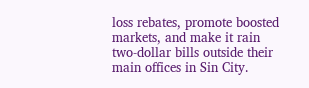loss rebates, promote boosted markets, and make it rain two-dollar bills outside their main offices in Sin City.